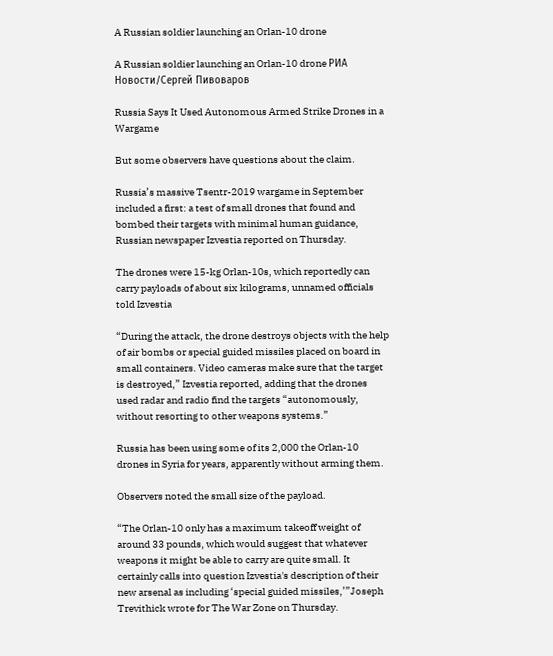A Russian soldier launching an Orlan-10 drone

A Russian soldier launching an Orlan-10 drone РИА Новости/Сергей Пивоваров

Russia Says It Used Autonomous Armed Strike Drones in a Wargame

But some observers have questions about the claim.

Russia’s massive Tsentr-2019 wargame in September included a first: a test of small drones that found and bombed their targets with minimal human guidance, Russian newspaper Izvestia reported on Thursday.

The drones were 15-kg Orlan-10s, which reportedly can carry payloads of about six kilograms, unnamed officials told Izvestia

“During the attack, the drone destroys objects with the help of air bombs or special guided missiles placed on board in small containers. Video cameras make sure that the target is destroyed,” Izvestia reported, adding that the drones used radar and radio find the targets “autonomously, without resorting to other weapons systems.”

Russia has been using some of its 2,000 the Orlan-10 drones in Syria for years, apparently without arming them.

Observers noted the small size of the payload.

“The Orlan-10 only has a maximum takeoff weight of around 33 pounds, which would suggest that whatever weapons it might be able to carry are quite small. It certainly calls into question Izvestia's description of their new arsenal as including ‘special guided missiles,’”Joseph Trevithick wrote for The War Zone on Thursday.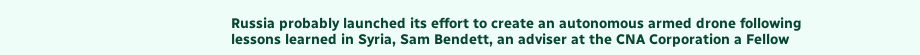Russia probably launched its effort to create an autonomous armed drone following lessons learned in Syria, Sam Bendett, an adviser at the CNA Corporation a Fellow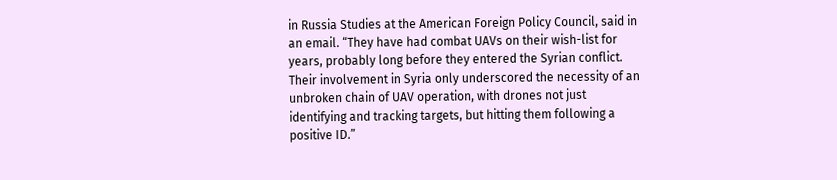in Russia Studies at the American Foreign Policy Council, said in an email. “They have had combat UAVs on their wish-list for years, probably long before they entered the Syrian conflict. Their involvement in Syria only underscored the necessity of an unbroken chain of UAV operation, with drones not just identifying and tracking targets, but hitting them following a positive ID.”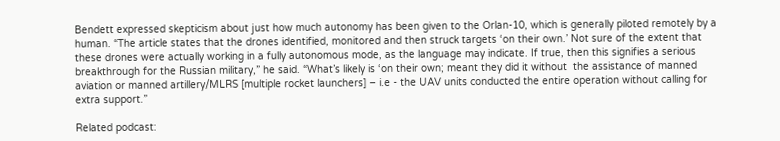Bendett expressed skepticism about just how much autonomy has been given to the Orlan-10, which is generally piloted remotely by a human. “The article states that the drones identified, monitored and then struck targets ‘on their own.’ Not sure of the extent that these drones were actually working in a fully autonomous mode, as the language may indicate. If true, then this signifies a serious breakthrough for the Russian military,” he said. “What’s likely is ‘on their own; meant they did it without  the assistance of manned aviation or manned artillery/MLRS [multiple rocket launchers] – i.e - the UAV units conducted the entire operation without calling for extra support.”

Related podcast: